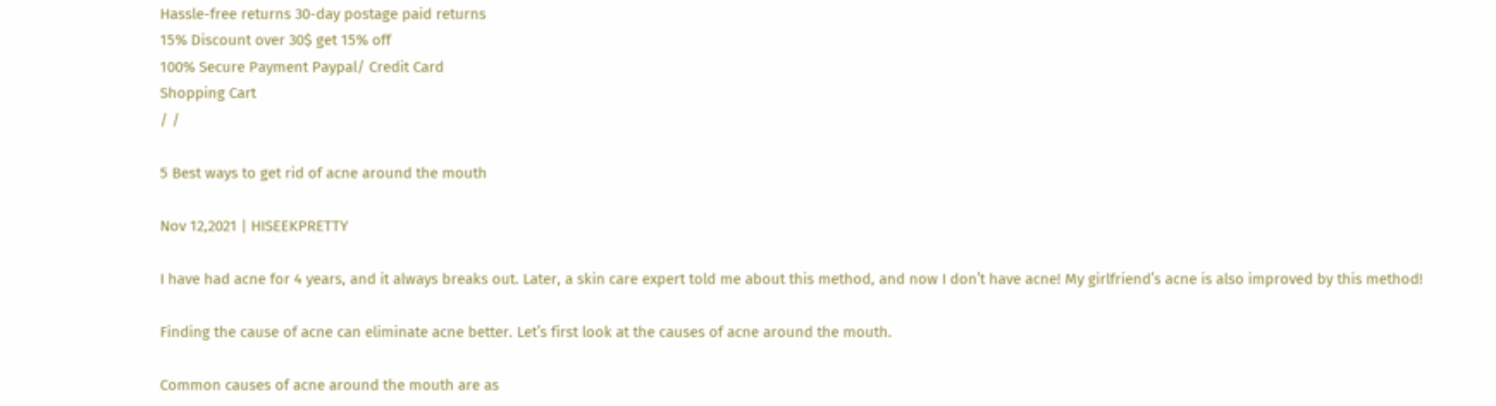Hassle-free returns 30-day postage paid returns
15% Discount over 30$ get 15% off
100% Secure Payment Paypal/ Credit Card
Shopping Cart
/ /

5 Best ways to get rid of acne around the mouth

Nov 12,2021 | HISEEKPRETTY

I have had acne for 4 years, and it always breaks out. Later, a skin care expert told me about this method, and now I don’t have acne! My girlfriend’s acne is also improved by this method!

Finding the cause of acne can eliminate acne better. Let’s first look at the causes of acne around the mouth.

Common causes of acne around the mouth are as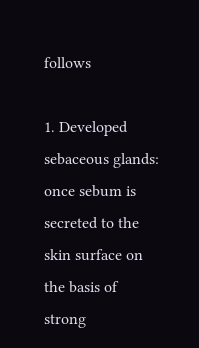follows

1. Developed sebaceous glands: once sebum is secreted to the skin surface on the basis of strong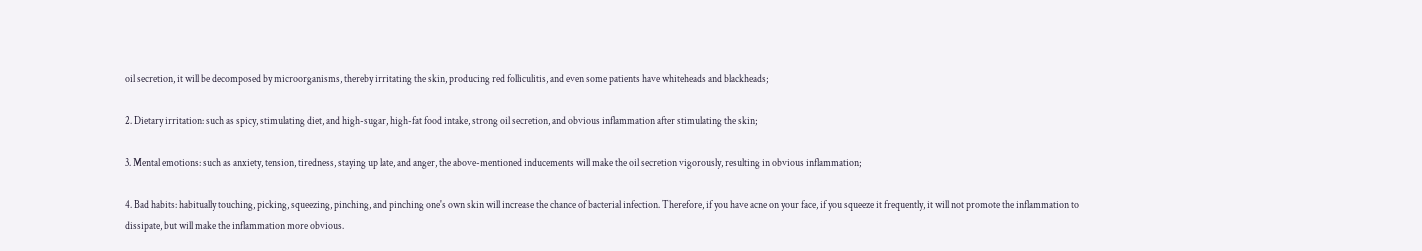oil secretion, it will be decomposed by microorganisms, thereby irritating the skin, producing red folliculitis, and even some patients have whiteheads and blackheads;

2. Dietary irritation: such as spicy, stimulating diet, and high-sugar, high-fat food intake, strong oil secretion, and obvious inflammation after stimulating the skin;

3. Mental emotions: such as anxiety, tension, tiredness, staying up late, and anger, the above-mentioned inducements will make the oil secretion vigorously, resulting in obvious inflammation;

4. Bad habits: habitually touching, picking, squeezing, pinching, and pinching one's own skin will increase the chance of bacterial infection. Therefore, if you have acne on your face, if you squeeze it frequently, it will not promote the inflammation to dissipate, but will make the inflammation more obvious.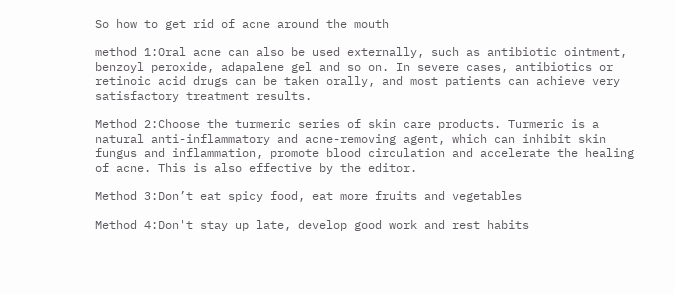So how to get rid of acne around the mouth

method 1:Oral acne can also be used externally, such as antibiotic ointment, benzoyl peroxide, adapalene gel and so on. In severe cases, antibiotics or retinoic acid drugs can be taken orally, and most patients can achieve very satisfactory treatment results.

Method 2:Choose the turmeric series of skin care products. Turmeric is a natural anti-inflammatory and acne-removing agent, which can inhibit skin fungus and inflammation, promote blood circulation and accelerate the healing of acne. This is also effective by the editor.

Method 3:Don’t eat spicy food, eat more fruits and vegetables

Method 4:Don't stay up late, develop good work and rest habits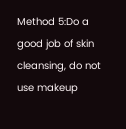Method 5:Do a good job of skin cleansing, do not use makeup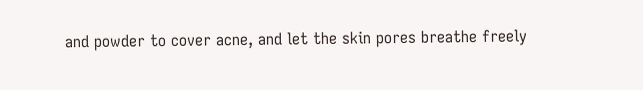and powder to cover acne, and let the skin pores breathe freely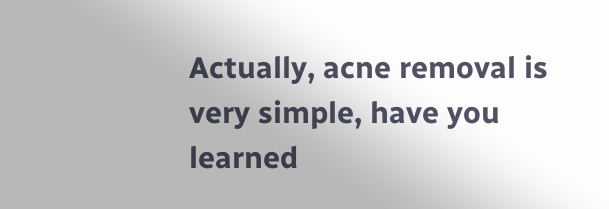Actually, acne removal is very simple, have you learned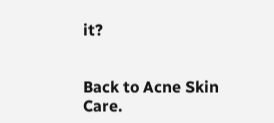it?


Back to Acne Skin Care.